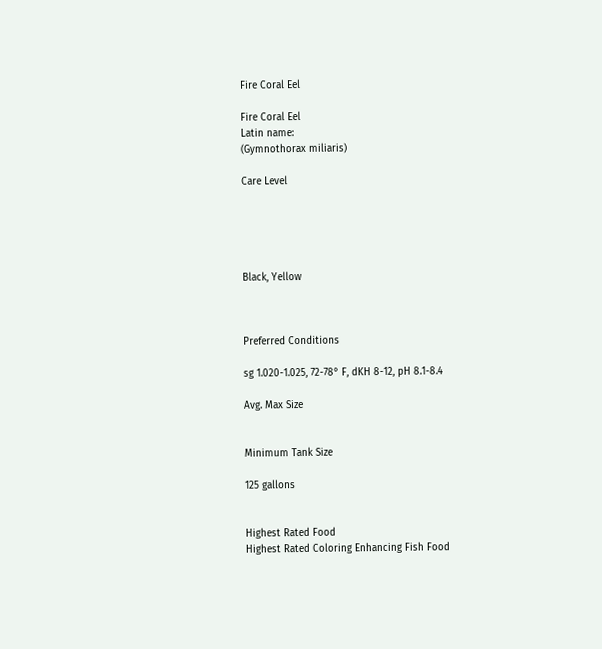Fire Coral Eel

Fire Coral Eel
Latin name:
(Gymnothorax miliaris)

Care Level





Black, Yellow



Preferred Conditions

sg 1.020-1.025, 72-78° F, dKH 8-12, pH 8.1-8.4

Avg. Max Size


Minimum Tank Size

125 gallons


Highest Rated Food
Highest Rated Coloring Enhancing Fish Food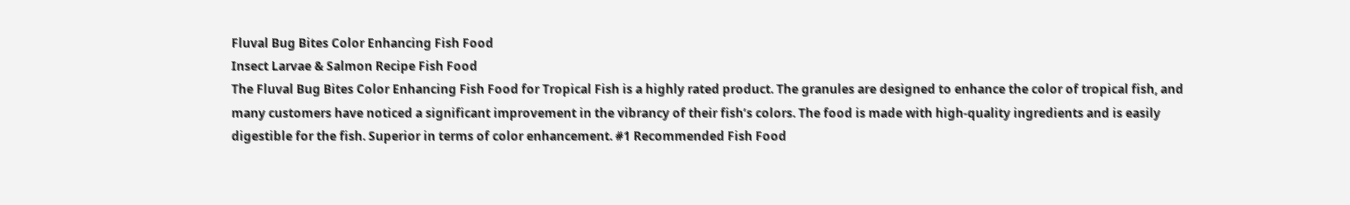Fluval Bug Bites Color Enhancing Fish Food
Insect Larvae & Salmon Recipe Fish Food
The Fluval Bug Bites Color Enhancing Fish Food for Tropical Fish is a highly rated product. The granules are designed to enhance the color of tropical fish, and many customers have noticed a significant improvement in the vibrancy of their fish’s colors. The food is made with high-quality ingredients and is easily digestible for the fish. Superior in terms of color enhancement. #1 Recommended Fish Food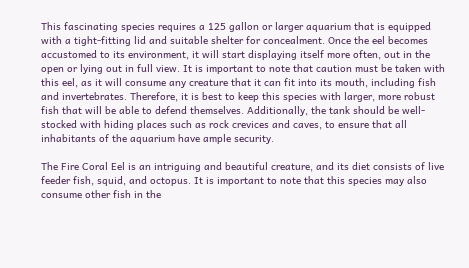This fascinating species requires a 125 gallon or larger aquarium that is equipped with a tight-fitting lid and suitable shelter for concealment. Once the eel becomes accustomed to its environment, it will start displaying itself more often, out in the open or lying out in full view. It is important to note that caution must be taken with this eel, as it will consume any creature that it can fit into its mouth, including fish and invertebrates. Therefore, it is best to keep this species with larger, more robust fish that will be able to defend themselves. Additionally, the tank should be well-stocked with hiding places such as rock crevices and caves, to ensure that all inhabitants of the aquarium have ample security.

The Fire Coral Eel is an intriguing and beautiful creature, and its diet consists of live feeder fish, squid, and octopus. It is important to note that this species may also consume other fish in the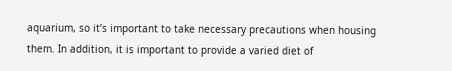aquarium, so it’s important to take necessary precautions when housing them. In addition, it is important to provide a varied diet of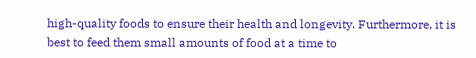high-quality foods to ensure their health and longevity. Furthermore, it is best to feed them small amounts of food at a time to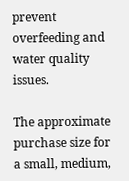prevent overfeeding and water quality issues.

The approximate purchase size for a small, medium,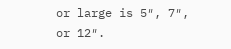or large is 5″, 7″, or 12″.